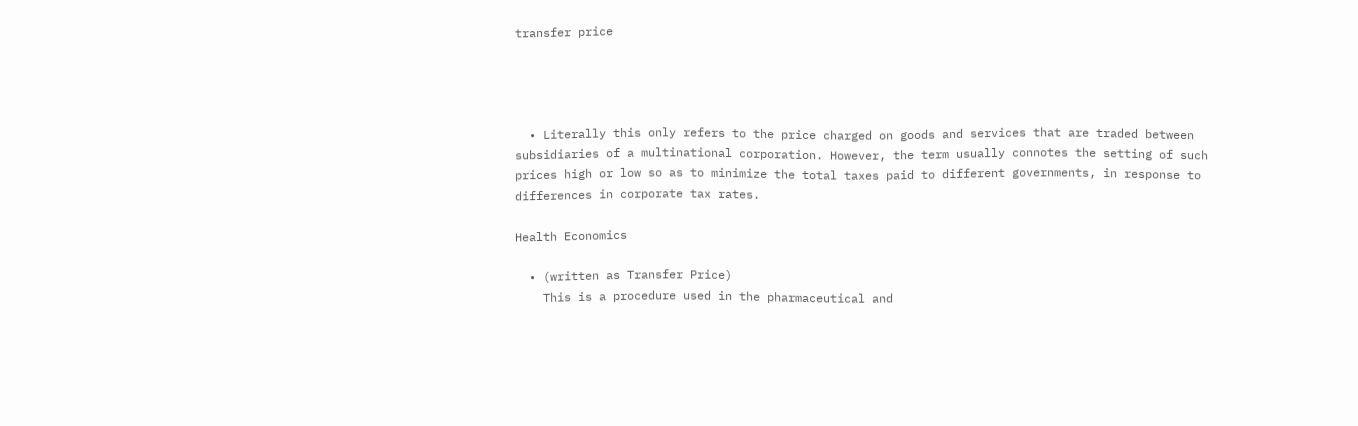transfer price




  • Literally this only refers to the price charged on goods and services that are traded between subsidiaries of a multinational corporation. However, the term usually connotes the setting of such prices high or low so as to minimize the total taxes paid to different governments, in response to differences in corporate tax rates.

Health Economics

  • (written as Transfer Price)
    This is a procedure used in the pharmaceutical and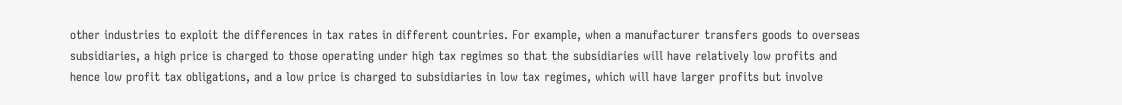other industries to exploit the differences in tax rates in different countries. For example, when a manufacturer transfers goods to overseas subsidiaries, a high price is charged to those operating under high tax regimes so that the subsidiaries will have relatively low profits and hence low profit tax obligations, and a low price is charged to subsidiaries in low tax regimes, which will have larger profits but involve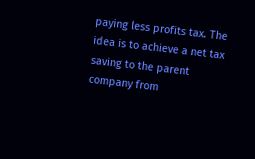paying less profits tax. The idea is to achieve a net tax saving to the parent company from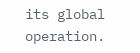its global operation.